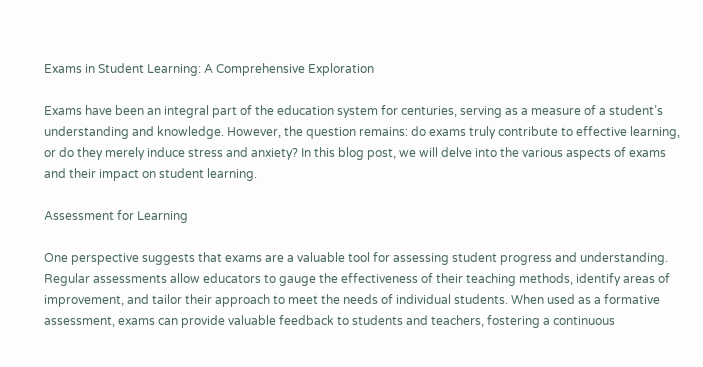Exams in Student Learning: A Comprehensive Exploration

Exams have been an integral part of the education system for centuries, serving as a measure of a student’s understanding and knowledge. However, the question remains: do exams truly contribute to effective learning, or do they merely induce stress and anxiety? In this blog post, we will delve into the various aspects of exams and their impact on student learning.

Assessment for Learning

One perspective suggests that exams are a valuable tool for assessing student progress and understanding. Regular assessments allow educators to gauge the effectiveness of their teaching methods, identify areas of improvement, and tailor their approach to meet the needs of individual students. When used as a formative assessment, exams can provide valuable feedback to students and teachers, fostering a continuous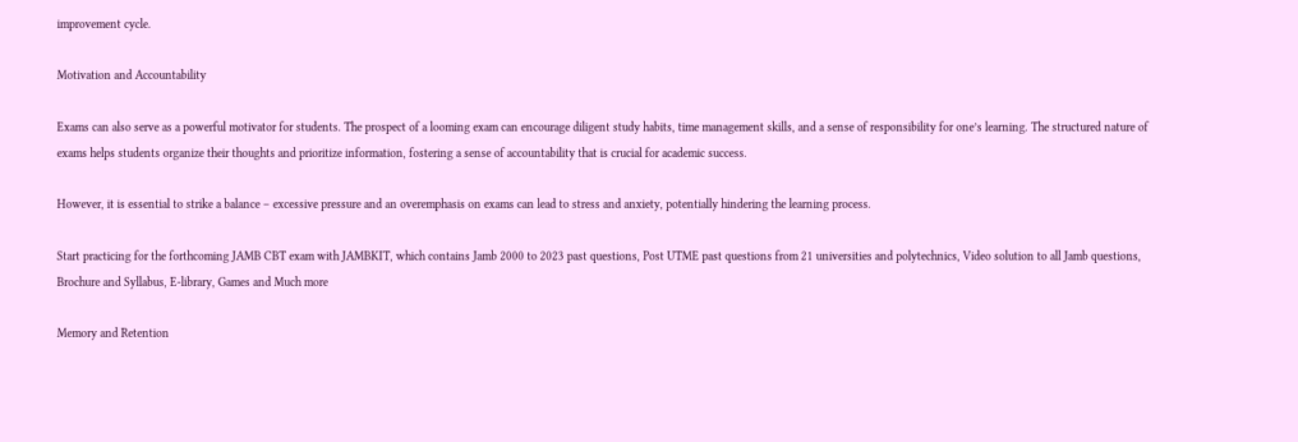improvement cycle.

Motivation and Accountability

Exams can also serve as a powerful motivator for students. The prospect of a looming exam can encourage diligent study habits, time management skills, and a sense of responsibility for one’s learning. The structured nature of exams helps students organize their thoughts and prioritize information, fostering a sense of accountability that is crucial for academic success.

However, it is essential to strike a balance – excessive pressure and an overemphasis on exams can lead to stress and anxiety, potentially hindering the learning process.

Start practicing for the forthcoming JAMB CBT exam with JAMBKIT, which contains Jamb 2000 to 2023 past questions, Post UTME past questions from 21 universities and polytechnics, Video solution to all Jamb questions, Brochure and Syllabus, E-library, Games and Much more

Memory and Retention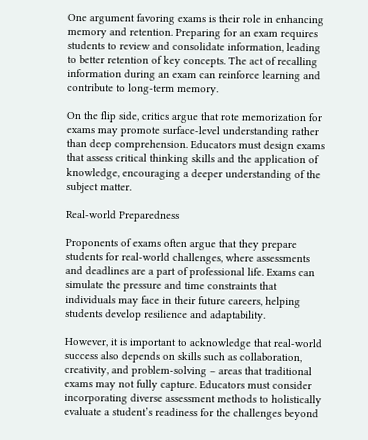One argument favoring exams is their role in enhancing memory and retention. Preparing for an exam requires students to review and consolidate information, leading to better retention of key concepts. The act of recalling information during an exam can reinforce learning and contribute to long-term memory.

On the flip side, critics argue that rote memorization for exams may promote surface-level understanding rather than deep comprehension. Educators must design exams that assess critical thinking skills and the application of knowledge, encouraging a deeper understanding of the subject matter.

Real-world Preparedness

Proponents of exams often argue that they prepare students for real-world challenges, where assessments and deadlines are a part of professional life. Exams can simulate the pressure and time constraints that individuals may face in their future careers, helping students develop resilience and adaptability.

However, it is important to acknowledge that real-world success also depends on skills such as collaboration, creativity, and problem-solving – areas that traditional exams may not fully capture. Educators must consider incorporating diverse assessment methods to holistically evaluate a student’s readiness for the challenges beyond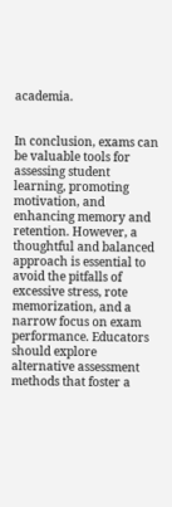academia.


In conclusion, exams can be valuable tools for assessing student learning, promoting motivation, and enhancing memory and retention. However, a thoughtful and balanced approach is essential to avoid the pitfalls of excessive stress, rote memorization, and a narrow focus on exam performance. Educators should explore alternative assessment methods that foster a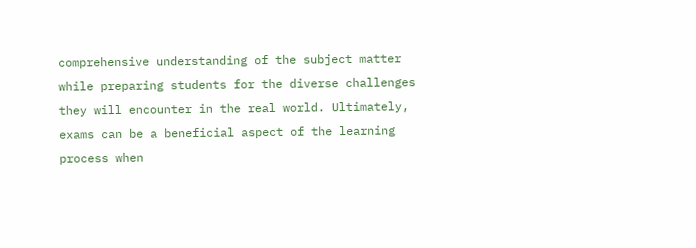comprehensive understanding of the subject matter while preparing students for the diverse challenges they will encounter in the real world. Ultimately, exams can be a beneficial aspect of the learning process when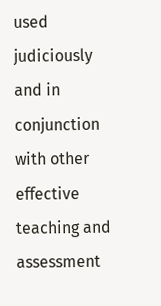used judiciously and in conjunction with other effective teaching and assessment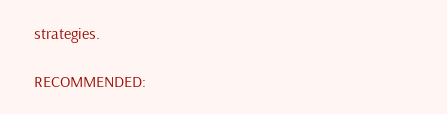strategies.

RECOMMENDED: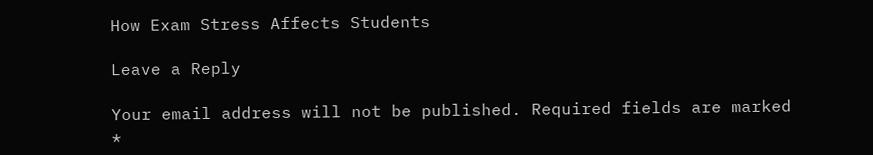How Exam Stress Affects Students

Leave a Reply

Your email address will not be published. Required fields are marked *